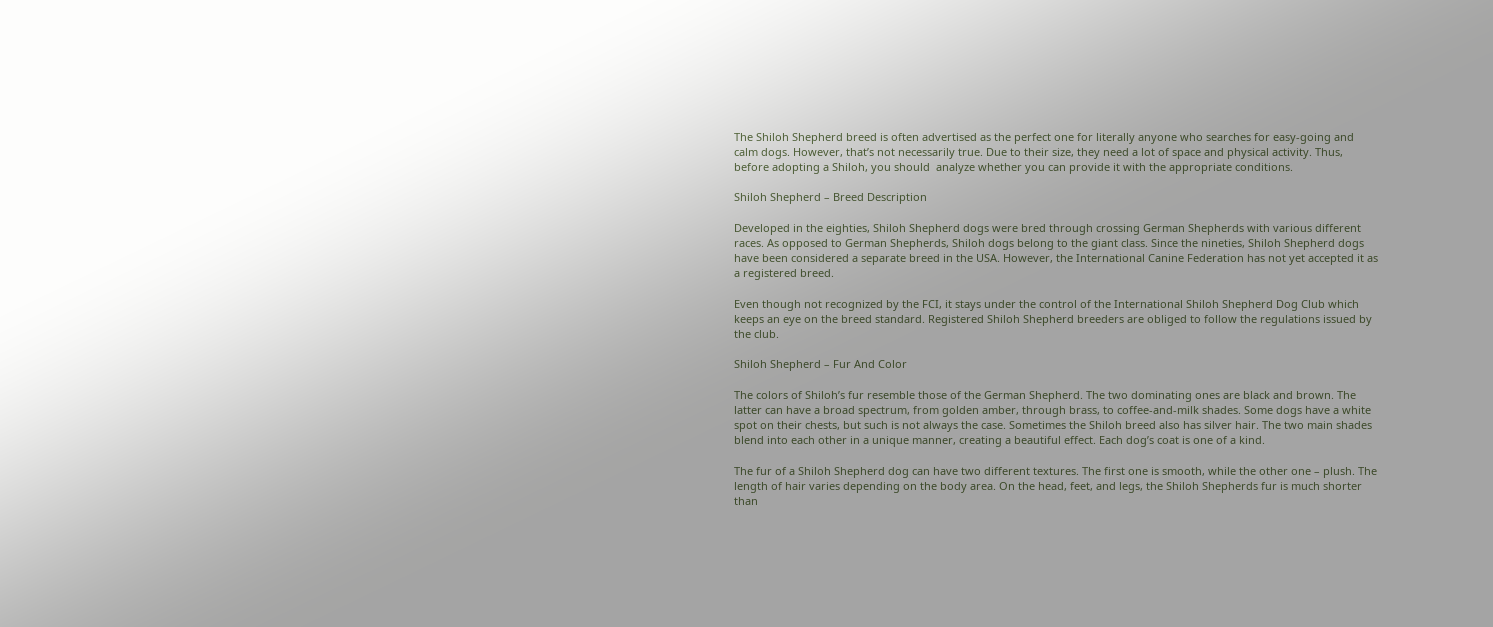The Shiloh Shepherd breed is often advertised as the perfect one for literally anyone who searches for easy-going and calm dogs. However, that’s not necessarily true. Due to their size, they need a lot of space and physical activity. Thus, before adopting a Shiloh, you should  analyze whether you can provide it with the appropriate conditions.

Shiloh Shepherd – Breed Description

Developed in the eighties, Shiloh Shepherd dogs were bred through crossing German Shepherds with various different races. As opposed to German Shepherds, Shiloh dogs belong to the giant class. Since the nineties, Shiloh Shepherd dogs have been considered a separate breed in the USA. However, the International Canine Federation has not yet accepted it as a registered breed.

Even though not recognized by the FCI, it stays under the control of the International Shiloh Shepherd Dog Club which keeps an eye on the breed standard. Registered Shiloh Shepherd breeders are obliged to follow the regulations issued by the club.

Shiloh Shepherd – Fur And Color

The colors of Shiloh’s fur resemble those of the German Shepherd. The two dominating ones are black and brown. The latter can have a broad spectrum, from golden amber, through brass, to coffee-and-milk shades. Some dogs have a white spot on their chests, but such is not always the case. Sometimes the Shiloh breed also has silver hair. The two main shades blend into each other in a unique manner, creating a beautiful effect. Each dog’s coat is one of a kind.

The fur of a Shiloh Shepherd dog can have two different textures. The first one is smooth, while the other one – plush. The length of hair varies depending on the body area. On the head, feet, and legs, the Shiloh Shepherds fur is much shorter than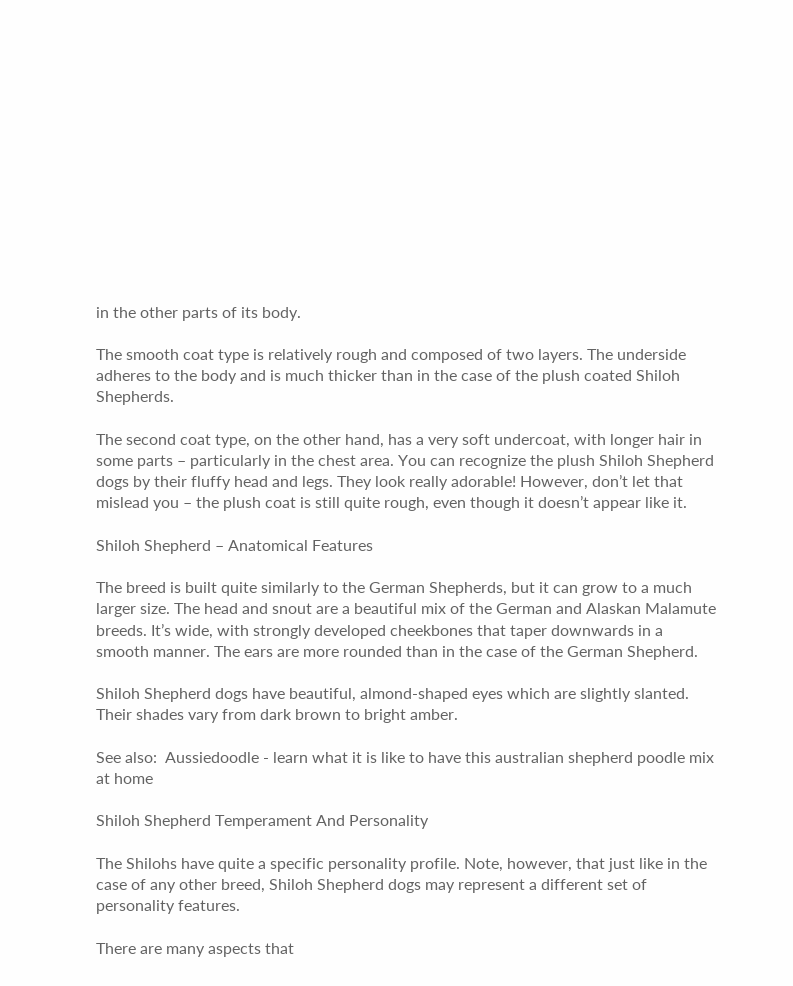in the other parts of its body.

The smooth coat type is relatively rough and composed of two layers. The underside adheres to the body and is much thicker than in the case of the plush coated Shiloh Shepherds.

The second coat type, on the other hand, has a very soft undercoat, with longer hair in some parts – particularly in the chest area. You can recognize the plush Shiloh Shepherd dogs by their fluffy head and legs. They look really adorable! However, don’t let that mislead you – the plush coat is still quite rough, even though it doesn’t appear like it.

Shiloh Shepherd – Anatomical Features

The breed is built quite similarly to the German Shepherds, but it can grow to a much larger size. The head and snout are a beautiful mix of the German and Alaskan Malamute breeds. It’s wide, with strongly developed cheekbones that taper downwards in a smooth manner. The ears are more rounded than in the case of the German Shepherd.

Shiloh Shepherd dogs have beautiful, almond-shaped eyes which are slightly slanted. Their shades vary from dark brown to bright amber.

See also:  Aussiedoodle - learn what it is like to have this australian shepherd poodle mix at home

Shiloh Shepherd Temperament And Personality

The Shilohs have quite a specific personality profile. Note, however, that just like in the case of any other breed, Shiloh Shepherd dogs may represent a different set of personality features.

There are many aspects that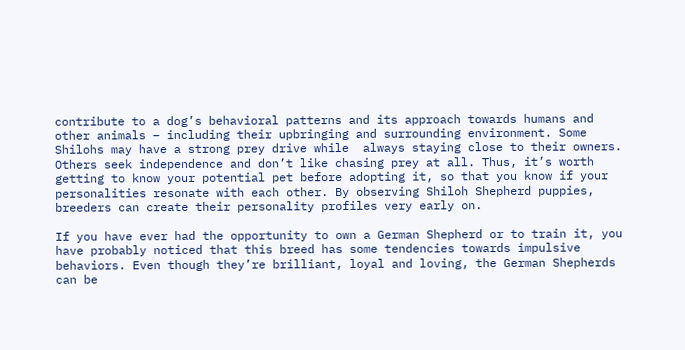contribute to a dog’s behavioral patterns and its approach towards humans and other animals – including their upbringing and surrounding environment. Some Shilohs may have a strong prey drive while  always staying close to their owners. Others seek independence and don’t like chasing prey at all. Thus, it’s worth getting to know your potential pet before adopting it, so that you know if your personalities resonate with each other. By observing Shiloh Shepherd puppies, breeders can create their personality profiles very early on.

If you have ever had the opportunity to own a German Shepherd or to train it, you have probably noticed that this breed has some tendencies towards impulsive behaviors. Even though they’re brilliant, loyal and loving, the German Shepherds can be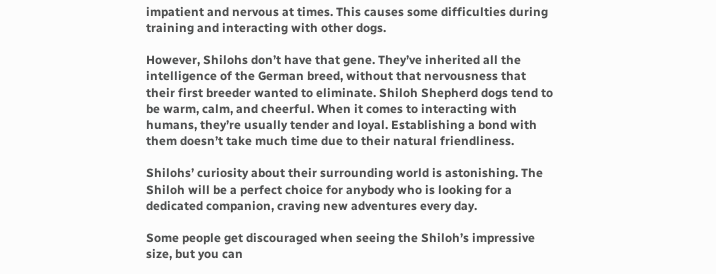impatient and nervous at times. This causes some difficulties during training and interacting with other dogs.

However, Shilohs don’t have that gene. They’ve inherited all the intelligence of the German breed, without that nervousness that their first breeder wanted to eliminate. Shiloh Shepherd dogs tend to be warm, calm, and cheerful. When it comes to interacting with humans, they’re usually tender and loyal. Establishing a bond with them doesn’t take much time due to their natural friendliness.

Shilohs’ curiosity about their surrounding world is astonishing. The Shiloh will be a perfect choice for anybody who is looking for a dedicated companion, craving new adventures every day.

Some people get discouraged when seeing the Shiloh’s impressive size, but you can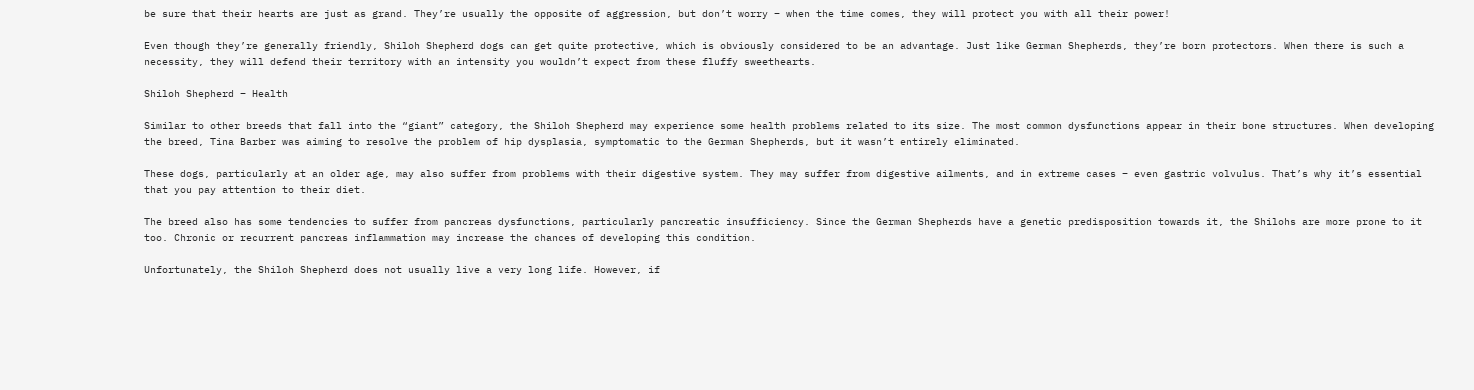be sure that their hearts are just as grand. They’re usually the opposite of aggression, but don’t worry – when the time comes, they will protect you with all their power!

Even though they’re generally friendly, Shiloh Shepherd dogs can get quite protective, which is obviously considered to be an advantage. Just like German Shepherds, they’re born protectors. When there is such a necessity, they will defend their territory with an intensity you wouldn’t expect from these fluffy sweethearts.

Shiloh Shepherd – Health

Similar to other breeds that fall into the “giant” category, the Shiloh Shepherd may experience some health problems related to its size. The most common dysfunctions appear in their bone structures. When developing the breed, Tina Barber was aiming to resolve the problem of hip dysplasia, symptomatic to the German Shepherds, but it wasn’t entirely eliminated.

These dogs, particularly at an older age, may also suffer from problems with their digestive system. They may suffer from digestive ailments, and in extreme cases – even gastric volvulus. That’s why it’s essential that you pay attention to their diet.

The breed also has some tendencies to suffer from pancreas dysfunctions, particularly pancreatic insufficiency. Since the German Shepherds have a genetic predisposition towards it, the Shilohs are more prone to it too. Chronic or recurrent pancreas inflammation may increase the chances of developing this condition.

Unfortunately, the Shiloh Shepherd does not usually live a very long life. However, if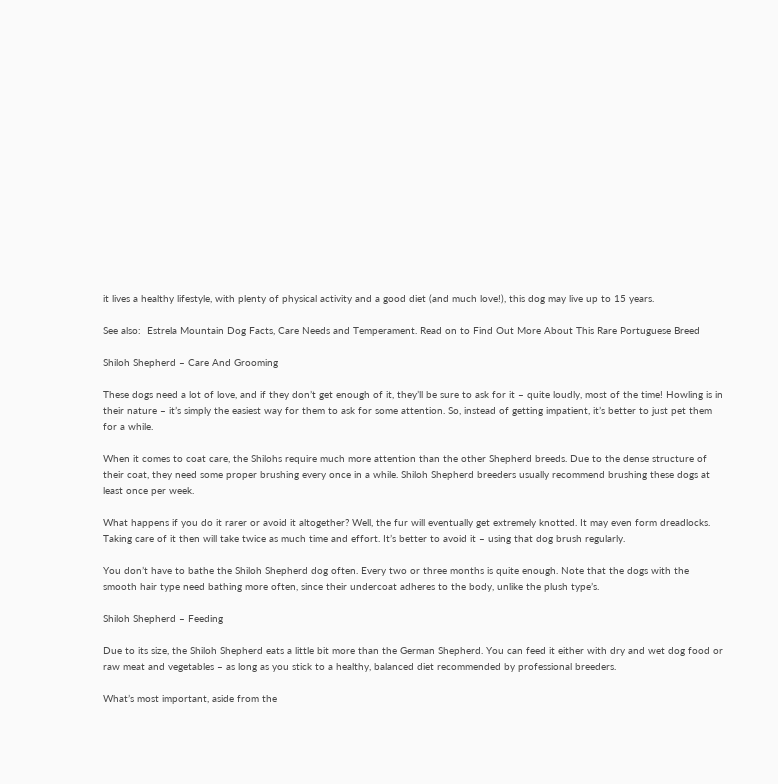it lives a healthy lifestyle, with plenty of physical activity and a good diet (and much love!), this dog may live up to 15 years.

See also:  Estrela Mountain Dog Facts, Care Needs and Temperament. Read on to Find Out More About This Rare Portuguese Breed

Shiloh Shepherd – Care And Grooming

These dogs need a lot of love, and if they don’t get enough of it, they’ll be sure to ask for it – quite loudly, most of the time! Howling is in their nature – it’s simply the easiest way for them to ask for some attention. So, instead of getting impatient, it’s better to just pet them for a while.

When it comes to coat care, the Shilohs require much more attention than the other Shepherd breeds. Due to the dense structure of their coat, they need some proper brushing every once in a while. Shiloh Shepherd breeders usually recommend brushing these dogs at least once per week.

What happens if you do it rarer or avoid it altogether? Well, the fur will eventually get extremely knotted. It may even form dreadlocks. Taking care of it then will take twice as much time and effort. It’s better to avoid it – using that dog brush regularly.

You don’t have to bathe the Shiloh Shepherd dog often. Every two or three months is quite enough. Note that the dogs with the smooth hair type need bathing more often, since their undercoat adheres to the body, unlike the plush type’s.

Shiloh Shepherd – Feeding

Due to its size, the Shiloh Shepherd eats a little bit more than the German Shepherd. You can feed it either with dry and wet dog food or raw meat and vegetables – as long as you stick to a healthy, balanced diet recommended by professional breeders.

What’s most important, aside from the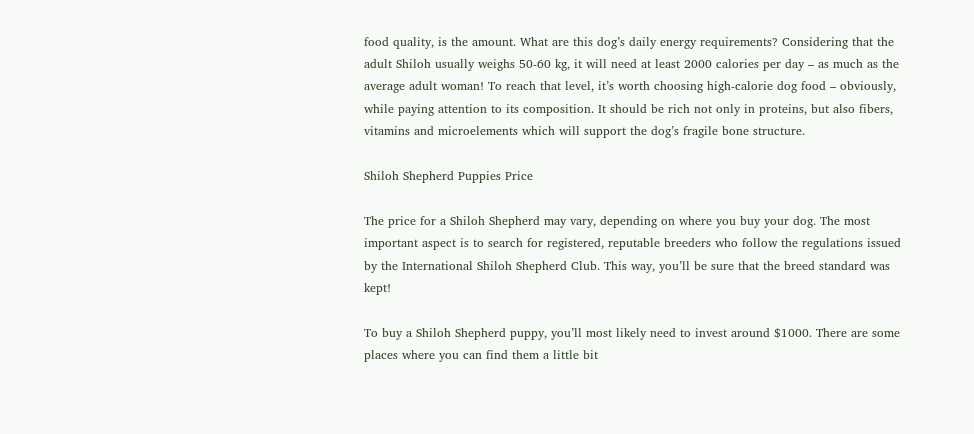food quality, is the amount. What are this dog’s daily energy requirements? Considering that the adult Shiloh usually weighs 50-60 kg, it will need at least 2000 calories per day – as much as the average adult woman! To reach that level, it’s worth choosing high-calorie dog food – obviously, while paying attention to its composition. It should be rich not only in proteins, but also fibers, vitamins and microelements which will support the dog’s fragile bone structure.

Shiloh Shepherd Puppies Price

The price for a Shiloh Shepherd may vary, depending on where you buy your dog. The most important aspect is to search for registered, reputable breeders who follow the regulations issued by the International Shiloh Shepherd Club. This way, you’ll be sure that the breed standard was kept!

To buy a Shiloh Shepherd puppy, you’ll most likely need to invest around $1000. There are some places where you can find them a little bit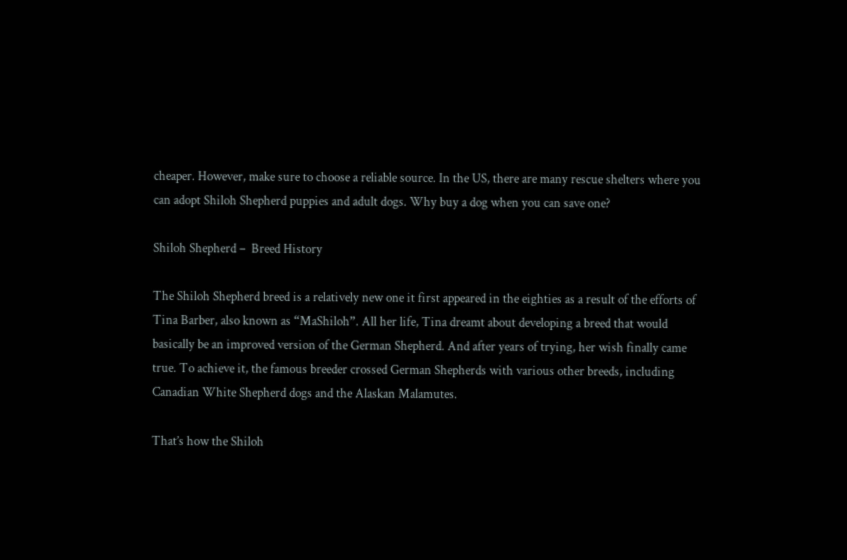cheaper. However, make sure to choose a reliable source. In the US, there are many rescue shelters where you can adopt Shiloh Shepherd puppies and adult dogs. Why buy a dog when you can save one?

Shiloh Shepherd –  Breed History

The Shiloh Shepherd breed is a relatively new one it first appeared in the eighties as a result of the efforts of Tina Barber, also known as “MaShiloh”. All her life, Tina dreamt about developing a breed that would basically be an improved version of the German Shepherd. And after years of trying, her wish finally came true. To achieve it, the famous breeder crossed German Shepherds with various other breeds, including Canadian White Shepherd dogs and the Alaskan Malamutes.

That’s how the Shiloh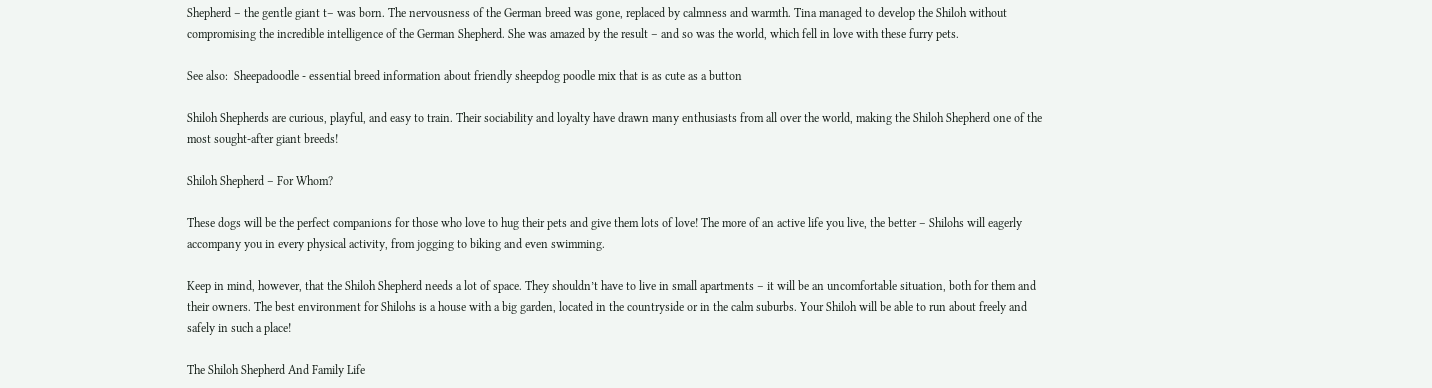Shepherd – the gentle giant t– was born. The nervousness of the German breed was gone, replaced by calmness and warmth. Tina managed to develop the Shiloh without compromising the incredible intelligence of the German Shepherd. She was amazed by the result – and so was the world, which fell in love with these furry pets.

See also:  Sheepadoodle - essential breed information about friendly sheepdog poodle mix that is as cute as a button

Shiloh Shepherds are curious, playful, and easy to train. Their sociability and loyalty have drawn many enthusiasts from all over the world, making the Shiloh Shepherd one of the most sought-after giant breeds!

Shiloh Shepherd – For Whom?

These dogs will be the perfect companions for those who love to hug their pets and give them lots of love! The more of an active life you live, the better – Shilohs will eagerly accompany you in every physical activity, from jogging to biking and even swimming.

Keep in mind, however, that the Shiloh Shepherd needs a lot of space. They shouldn’t have to live in small apartments – it will be an uncomfortable situation, both for them and their owners. The best environment for Shilohs is a house with a big garden, located in the countryside or in the calm suburbs. Your Shiloh will be able to run about freely and safely in such a place!

The Shiloh Shepherd And Family Life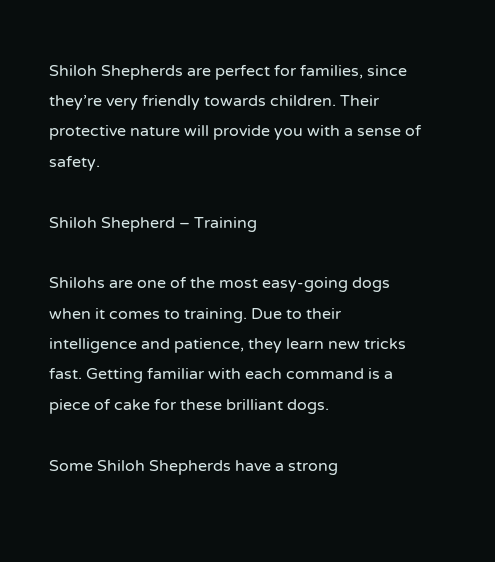Shiloh Shepherds are perfect for families, since they’re very friendly towards children. Their protective nature will provide you with a sense of safety.

Shiloh Shepherd – Training

Shilohs are one of the most easy-going dogs when it comes to training. Due to their intelligence and patience, they learn new tricks  fast. Getting familiar with each command is a piece of cake for these brilliant dogs.

Some Shiloh Shepherds have a strong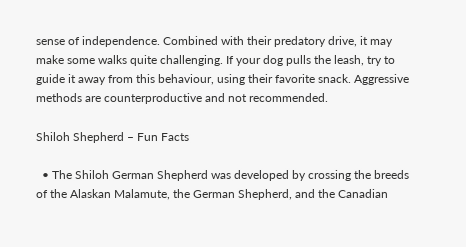sense of independence. Combined with their predatory drive, it may make some walks quite challenging. If your dog pulls the leash, try to guide it away from this behaviour, using their favorite snack. Aggressive methods are counterproductive and not recommended.

Shiloh Shepherd – Fun Facts

  • The Shiloh German Shepherd was developed by crossing the breeds of the Alaskan Malamute, the German Shepherd, and the Canadian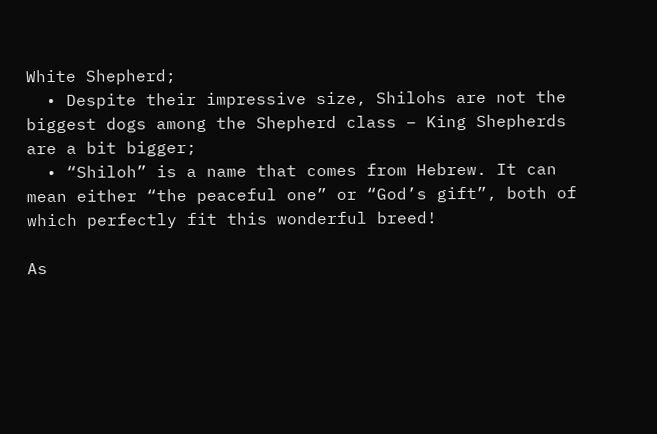White Shepherd;
  • Despite their impressive size, Shilohs are not the biggest dogs among the Shepherd class – King Shepherds are a bit bigger;
  • “Shiloh” is a name that comes from Hebrew. It can mean either “the peaceful one” or “God’s gift”, both of which perfectly fit this wonderful breed!

As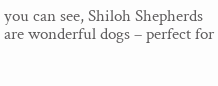you can see, Shiloh Shepherds are wonderful dogs – perfect for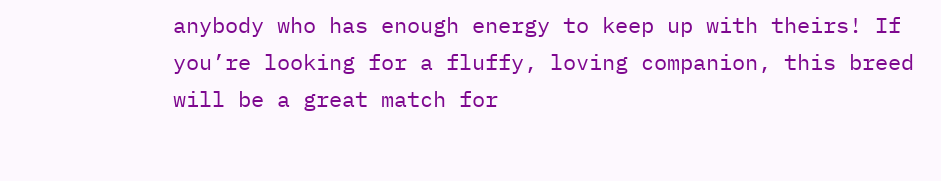anybody who has enough energy to keep up with theirs! If you’re looking for a fluffy, loving companion, this breed will be a great match for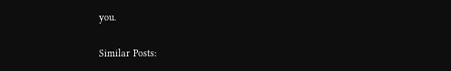you.

Similar Posts: